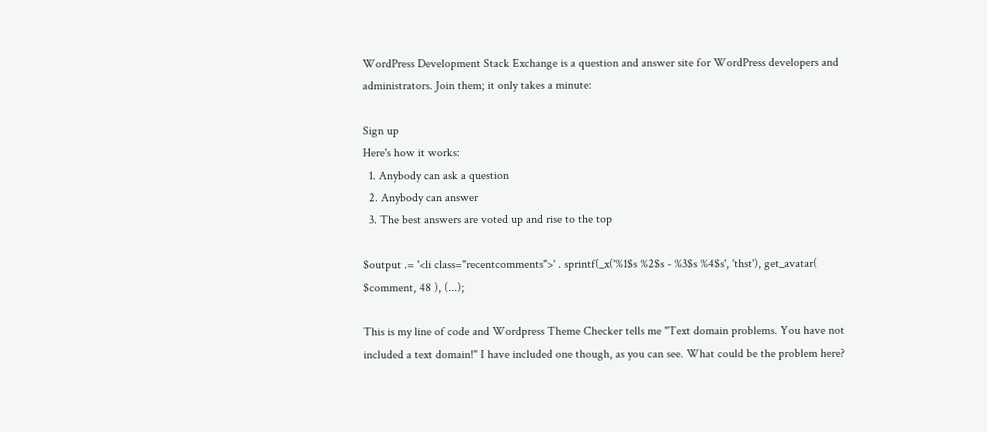WordPress Development Stack Exchange is a question and answer site for WordPress developers and administrators. Join them; it only takes a minute:

Sign up
Here's how it works:
  1. Anybody can ask a question
  2. Anybody can answer
  3. The best answers are voted up and rise to the top

$output .= '<li class="recentcomments">' . sprintf(_x('%1$s %2$s - %3$s %4$s', 'thst'), get_avatar( $comment, 48 ), (...);

This is my line of code and Wordpress Theme Checker tells me "Text domain problems. You have not included a text domain!" I have included one though, as you can see. What could be the problem here?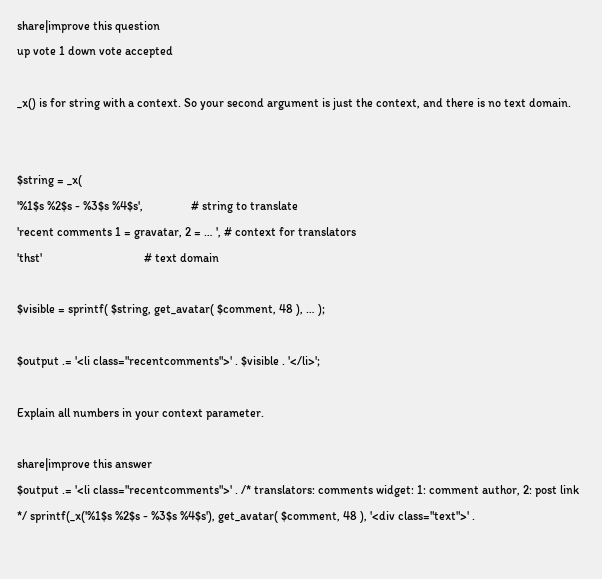share|improve this question
up vote 1 down vote accepted

_x() is for string with a context. So your second argument is just the context, and there is no text domain.


$string = _x(
'%1$s %2$s - %3$s %4$s',                # string to translate
'recent comments 1 = gravatar, 2 = … ', # context for translators
'thst'                                  # text domain

$visible = sprintf( $string, get_avatar( $comment, 48 ), … );

$output .= '<li class="recentcomments">' . $visible . '</li>';

Explain all numbers in your context parameter.

share|improve this answer
$output .= '<li class="recentcomments">' . /* translators: comments widget: 1: comment author, 2: post link */ sprintf(_x('%1$s %2$s - %3$s %4$s'), get_avatar( $comment, 48 ), '<div class="text">' .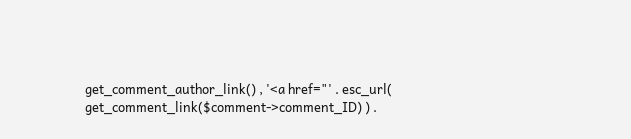get_comment_author_link() , '<a href="' . esc_url( get_comment_link($comment->comment_ID) ) .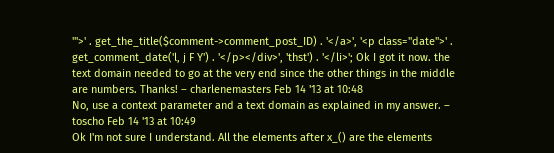'">' . get_the_title($comment->comment_post_ID) . '</a>', '<p class="date">' . get_comment_date('l, j F Y') . '</p></div>', 'thst') . '</li>'; Ok I got it now. the text domain needed to go at the very end since the other things in the middle are numbers. Thanks! – charlenemasters Feb 14 '13 at 10:48
No, use a context parameter and a text domain as explained in my answer. – toscho Feb 14 '13 at 10:49
Ok I'm not sure I understand. All the elements after x_() are the elements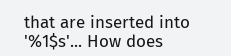that are inserted into '%1$s'... How does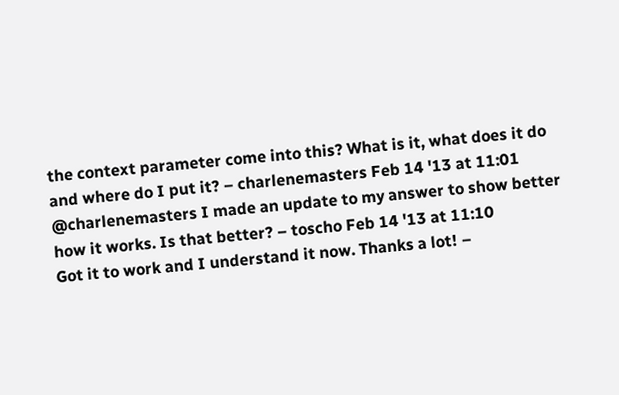the context parameter come into this? What is it, what does it do and where do I put it? – charlenemasters Feb 14 '13 at 11:01
@charlenemasters I made an update to my answer to show better how it works. Is that better? – toscho Feb 14 '13 at 11:10
Got it to work and I understand it now. Thanks a lot! –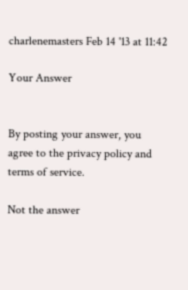charlenemasters Feb 14 '13 at 11:42

Your Answer


By posting your answer, you agree to the privacy policy and terms of service.

Not the answer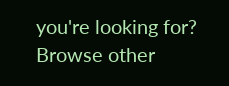you're looking for? Browse other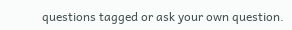questions tagged or ask your own question.